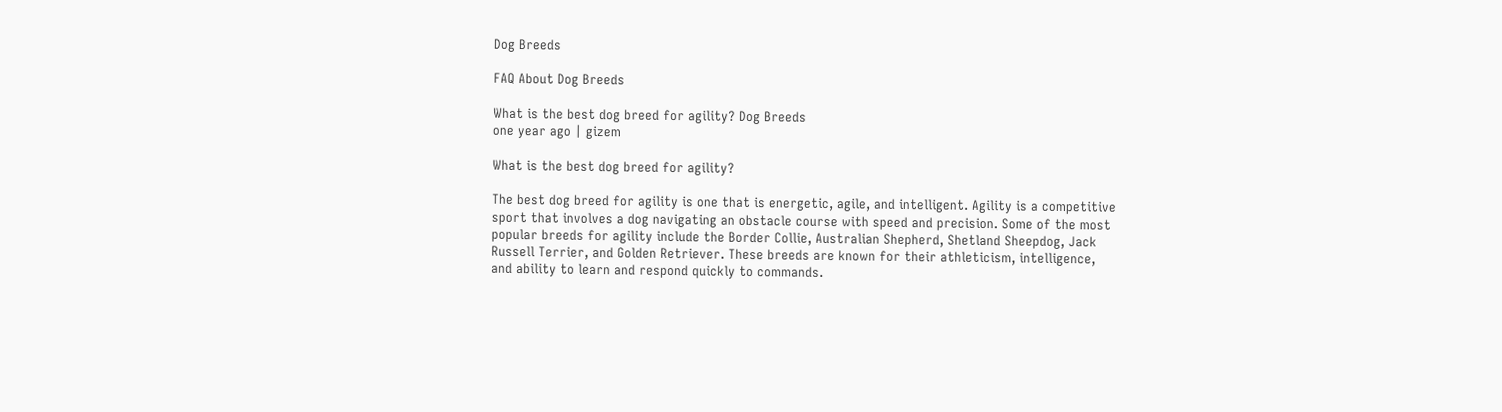Dog Breeds

FAQ About Dog Breeds

What is the best dog breed for agility? Dog Breeds
one year ago | gizem

What is the best dog breed for agility?

The best dog breed for agility is one that is energetic, agile, and intelligent. Agility is a competitive sport that involves a dog navigating an obstacle course with speed and precision. Some of the most popular breeds for agility include the Border Collie, Australian Shepherd, Shetland Sheepdog, Jack Russell Terrier, and Golden Retriever. These breeds are known for their athleticism, intelligence, and ability to learn and respond quickly to commands.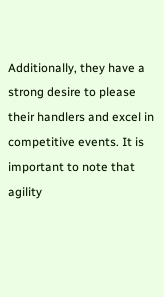Additionally, they have a strong desire to please their handlers and excel in competitive events. It is important to note that agility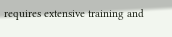requires extensive training and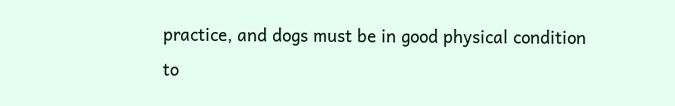practice, and dogs must be in good physical condition to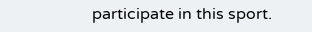participate in this sport.